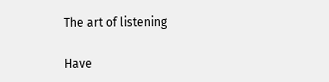The art of listening

Have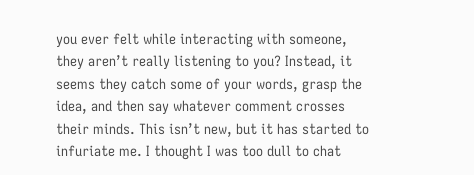you ever felt while interacting with someone, they aren’t really listening to you? Instead, it seems they catch some of your words, grasp the idea, and then say whatever comment crosses their minds. This isn’t new, but it has started to infuriate me. I thought I was too dull to chat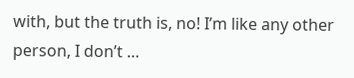with, but the truth is, no! I’m like any other person, I don’t …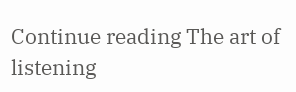Continue reading The art of listening